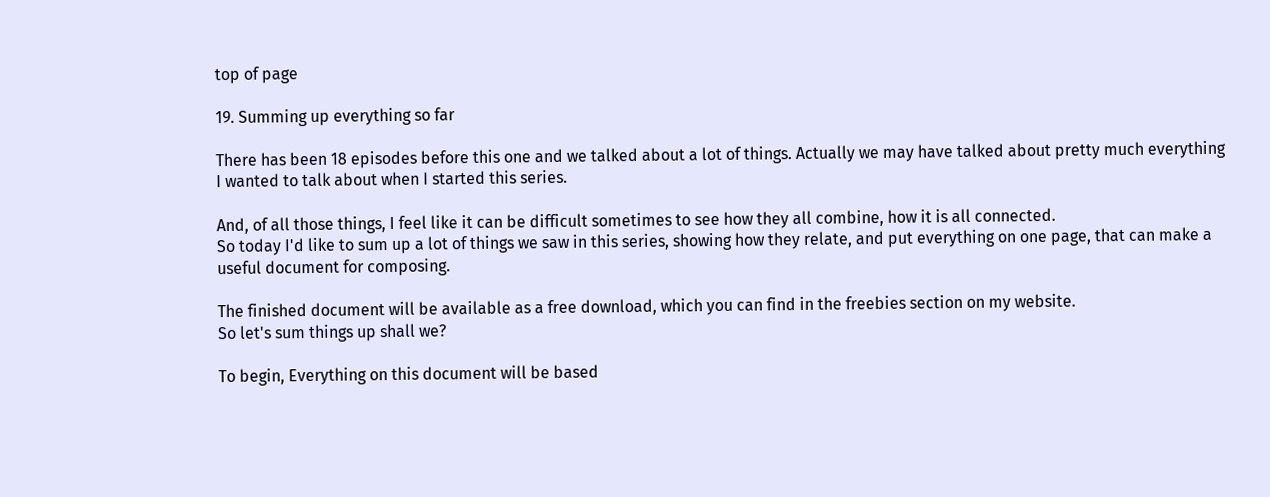top of page

19. Summing up everything so far

There has been 18 episodes before this one and we talked about a lot of things. Actually we may have talked about pretty much everything I wanted to talk about when I started this series.

And, of all those things, I feel like it can be difficult sometimes to see how they all combine, how it is all connected.
So today I'd like to sum up a lot of things we saw in this series, showing how they relate, and put everything on one page, that can make a useful document for composing.

The finished document will be available as a free download, which you can find in the freebies section on my website.
So let's sum things up shall we?

To begin, Everything on this document will be based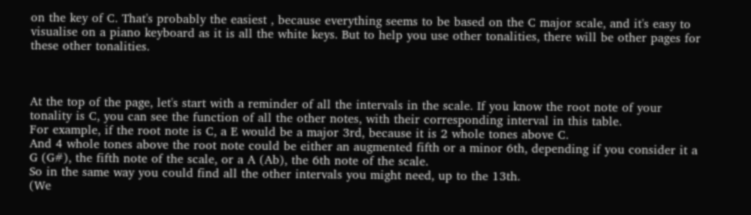on the key of C. That's probably the easiest , because everything seems to be based on the C major scale, and it's easy to visualise on a piano keyboard as it is all the white keys. But to help you use other tonalities, there will be other pages for these other tonalities.



At the top of the page, let's start with a reminder of all the intervals in the scale. If you know the root note of your tonality is C, you can see the function of all the other notes, with their corresponding interval in this table.
For example, if the root note is C, a E would be a major 3rd, because it is 2 whole tones above C.
And 4 whole tones above the root note could be either an augmented fifth or a minor 6th, depending if you consider it a G (G#), the fifth note of the scale, or a A (Ab), the 6th note of the scale.
So in the same way you could find all the other intervals you might need, up to the 13th.
(We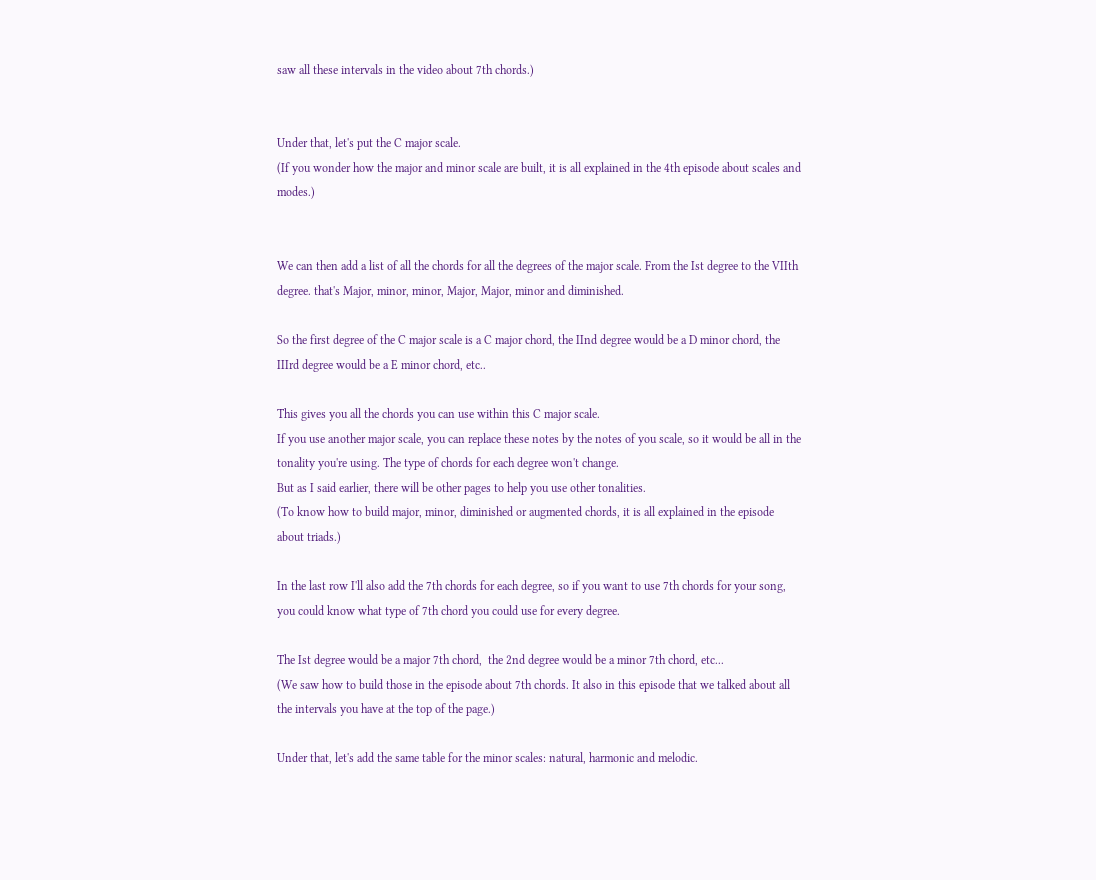saw all these intervals in the video about 7th chords.)


Under that, let's put the C major scale.
(If you wonder how the major and minor scale are built, it is all explained in the 4th episode about scales and modes.)


We can then add a list of all the chords for all the degrees of the major scale. From the Ist degree to the VIIth degree. that's Major, minor, minor, Major, Major, minor and diminished.

So the first degree of the C major scale is a C major chord, the IInd degree would be a D minor chord, the IIIrd degree would be a E minor chord, etc..

This gives you all the chords you can use within this C major scale.
If you use another major scale, you can replace these notes by the notes of you scale, so it would be all in the tonality you're using. The type of chords for each degree won't change.
But as I said earlier, there will be other pages to help you use other tonalities.
(To know how to build major, minor, diminished or augmented chords, it is all explained in the episode about triads.)

In the last row I'll also add the 7th chords for each degree, so if you want to use 7th chords for your song, you could know what type of 7th chord you could use for every degree.

The Ist degree would be a major 7th chord,  the 2nd degree would be a minor 7th chord, etc...
(We saw how to build those in the episode about 7th chords. It also in this episode that we talked about all the intervals you have at the top of the page.)

Under that, let's add the same table for the minor scales: natural, harmonic and melodic.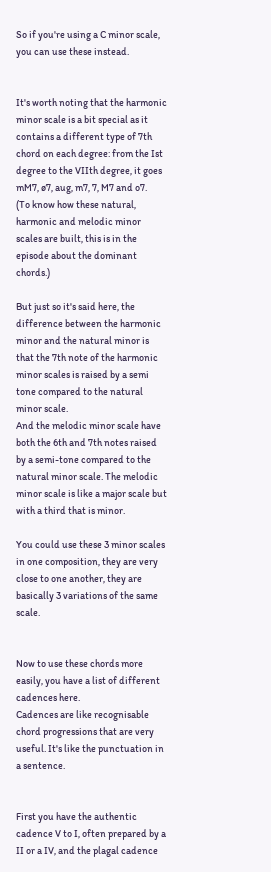So if you're using a C minor scale, you can use these instead.


It's worth noting that the harmonic minor scale is a bit special as it contains a different type of 7th chord on each degree: from the Ist degree to the VIIth degree, it goes mM7, ø7, aug, m7, 7, M7 and o7.
(To know how these natural, harmonic and melodic minor scales are built, this is in the episode about the dominant chords.)

But just so it's said here, the difference between the harmonic minor and the natural minor is that the 7th note of the harmonic minor scales is raised by a semi tone compared to the natural minor scale.
And the melodic minor scale have both the 6th and 7th notes raised by a semi-tone compared to the natural minor scale. The melodic minor scale is like a major scale but with a third that is minor.

You could use these 3 minor scales in one composition, they are very close to one another, they are basically 3 variations of the same scale.


Now to use these chords more easily, you have a list of different cadences here.
Cadences are like recognisable chord progressions that are very useful. It's like the punctuation in a sentence.


First you have the authentic cadence V to I, often prepared by a II or a IV, and the plagal cadence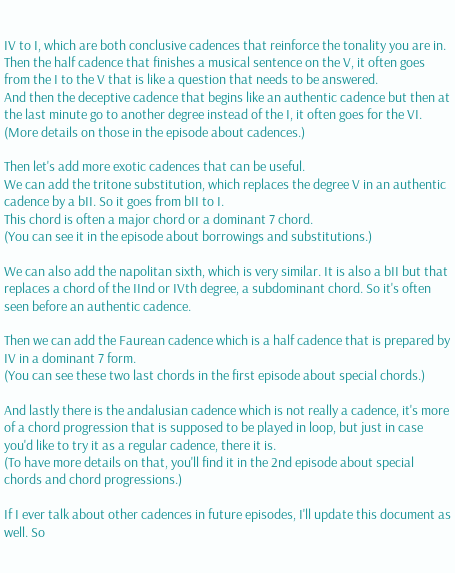IV to I, which are both conclusive cadences that reinforce the tonality you are in.
Then the half cadence that finishes a musical sentence on the V, it often goes from the I to the V that is like a question that needs to be answered.
And then the deceptive cadence that begins like an authentic cadence but then at the last minute go to another degree instead of the I, it often goes for the VI.
(More details on those in the episode about cadences.)

Then let's add more exotic cadences that can be useful.
We can add the tritone substitution, which replaces the degree V in an authentic cadence by a bII. So it goes from bII to I.
This chord is often a major chord or a dominant 7 chord.
(You can see it in the episode about borrowings and substitutions.)

We can also add the napolitan sixth, which is very similar. It is also a bII but that replaces a chord of the IInd or IVth degree, a subdominant chord. So it's often seen before an authentic cadence.

Then we can add the Faurean cadence which is a half cadence that is prepared by IV in a dominant 7 form.
(You can see these two last chords in the first episode about special chords.)

And lastly there is the andalusian cadence which is not really a cadence, it's more of a chord progression that is supposed to be played in loop, but just in case you'd like to try it as a regular cadence, there it is.
(To have more details on that, you'll find it in the 2nd episode about special chords and chord progressions.)

If I ever talk about other cadences in future episodes, I'll update this document as well. So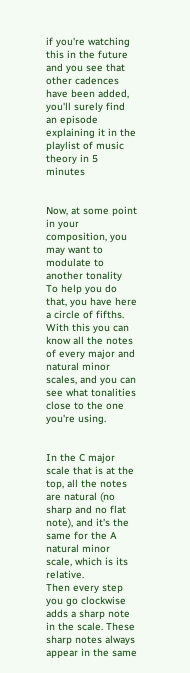if you're watching this in the future and you see that other cadences have been added, you'll surely find an episode explaining it in the playlist of music theory in 5 minutes


Now, at some point in your composition, you may want to modulate to another tonality
To help you do that, you have here a circle of fifths. With this you can know all the notes of every major and  natural minor scales, and you can see what tonalities close to the one you're using.


In the C major scale that is at the top, all the notes are natural (no sharp and no flat note), and it's the same for the A natural minor scale, which is its relative.
Then every step you go clockwise adds a sharp note in the scale. These sharp notes always appear in the same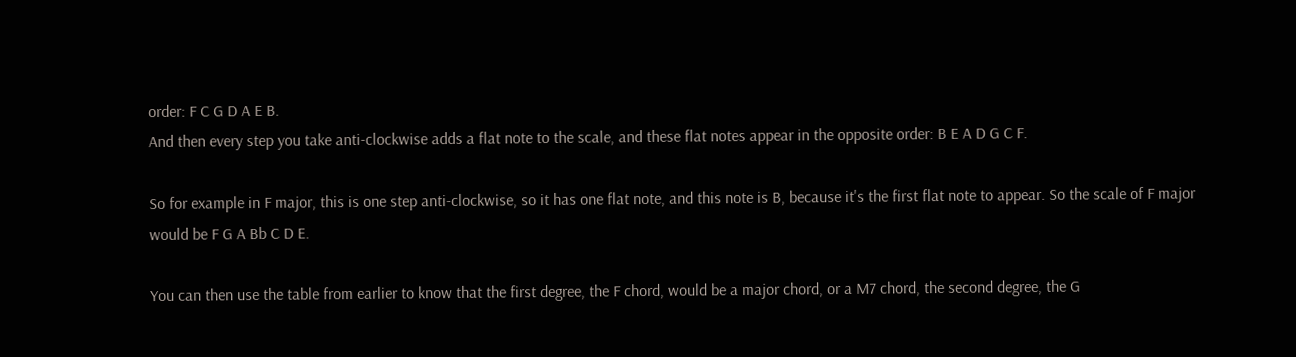order: F C G D A E B.
And then every step you take anti-clockwise adds a flat note to the scale, and these flat notes appear in the opposite order: B E A D G C F.

So for example in F major, this is one step anti-clockwise, so it has one flat note, and this note is B, because it's the first flat note to appear. So the scale of F major would be F G A Bb C D E.

You can then use the table from earlier to know that the first degree, the F chord, would be a major chord, or a M7 chord, the second degree, the G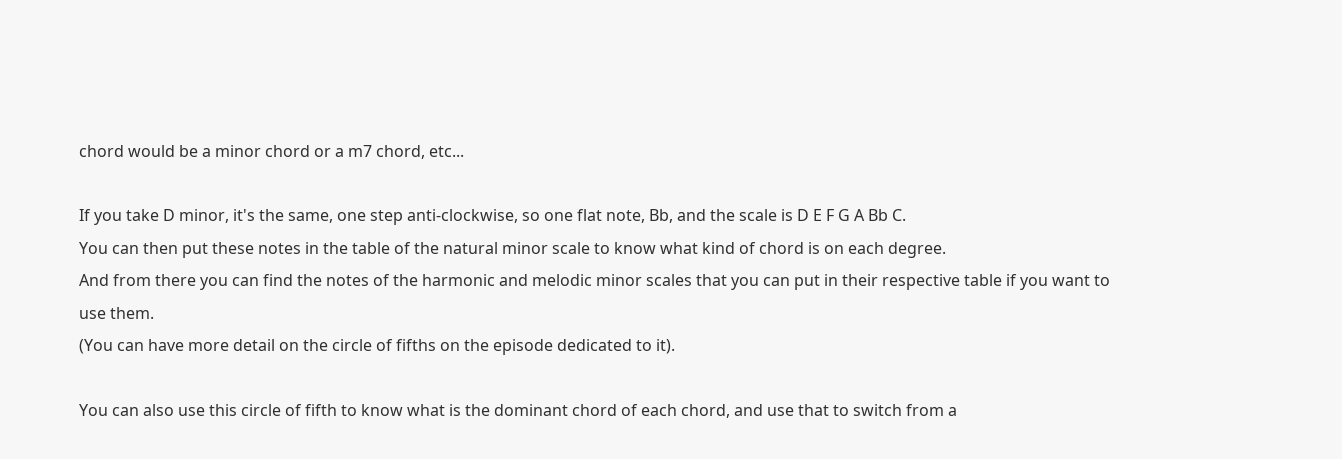chord would be a minor chord or a m7 chord, etc...

If you take D minor, it's the same, one step anti-clockwise, so one flat note, Bb, and the scale is D E F G A Bb C.
You can then put these notes in the table of the natural minor scale to know what kind of chord is on each degree.
And from there you can find the notes of the harmonic and melodic minor scales that you can put in their respective table if you want to use them.
(You can have more detail on the circle of fifths on the episode dedicated to it).

You can also use this circle of fifth to know what is the dominant chord of each chord, and use that to switch from a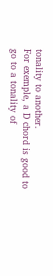tonality to another.
For exemple, a D chord is good to go to a tonality of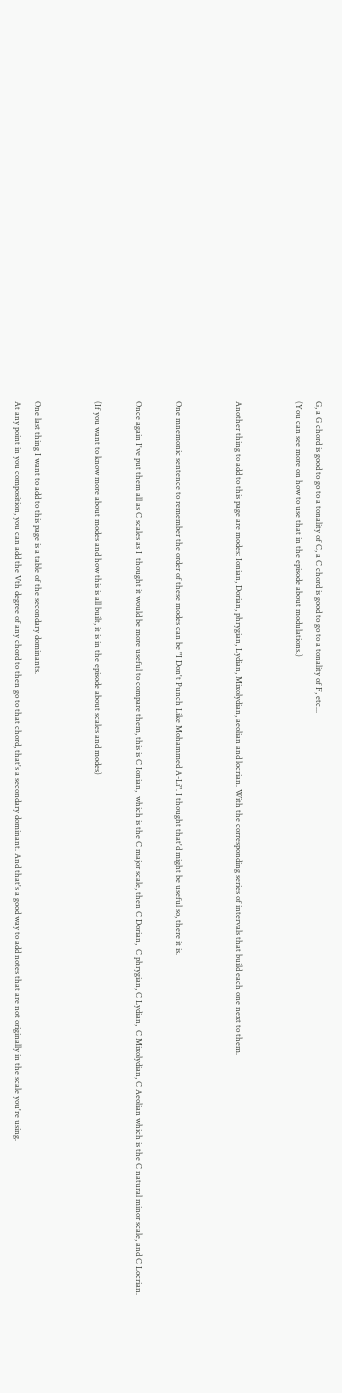G, a G chord is good to go to a tonality of C, a C chord is good to go to a tonality of F, etc...
(You can see more on how to use that in the episode about modulations.)


Another thing to add to this page are modes: Ionian, Dorian, phrygian, Lydian, Mixolydian, aeolian and locrian. With the corresponding series of intervals that build each one next to them.


One mnemonic sentence to remember the order of these modes can be "I Don't Punch Like Mohammed A-Li". I thought that'd might be useful so, there it is.

Once again I've put them all as C scales as I  thought it would be more useful to compare them, this is C Ionian,  which is the C major scale, then C Dorian,  C phrygian, C Lydian,  C Mixolydian, C Aeolian which is the C natural minor scale, and C Locrian.

(If you want to know more about modes and how this is all built, it is in the episode about scales and modes)


One last thing I want to add to this page is a table of the secondary dominants.
At any point in you composition, you can add the Vth degree of any chord to then go to that chord, that's a secondary dominant. And that's a good way to add notes that are not originally in the scale you're using.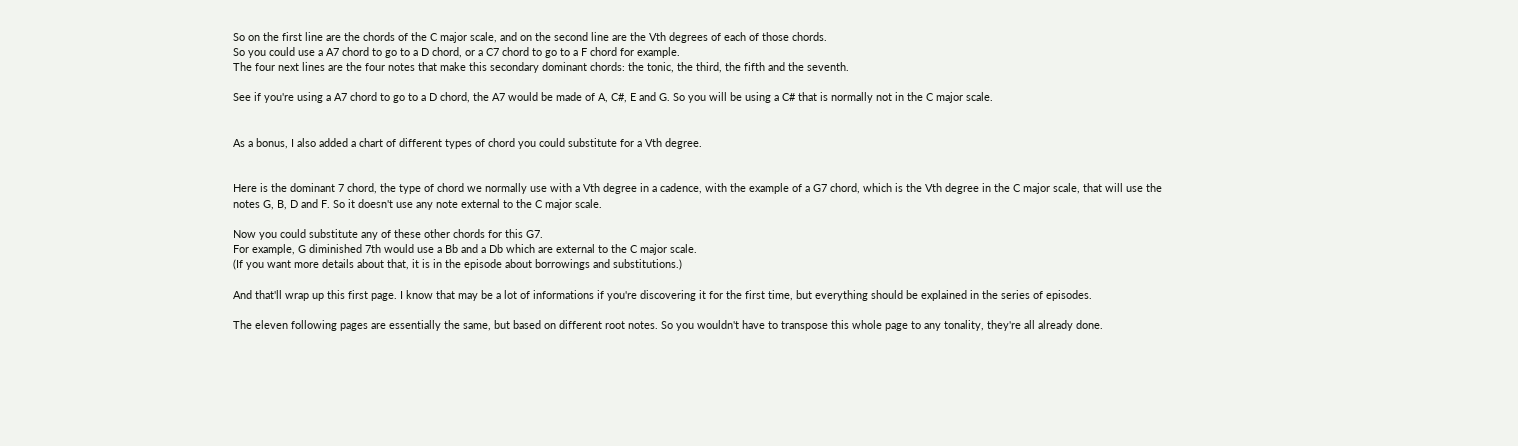So on the first line are the chords of the C major scale, and on the second line are the Vth degrees of each of those chords.
So you could use a A7 chord to go to a D chord, or a C7 chord to go to a F chord for example.
The four next lines are the four notes that make this secondary dominant chords: the tonic, the third, the fifth and the seventh.

See if you're using a A7 chord to go to a D chord, the A7 would be made of A, C#, E and G. So you will be using a C# that is normally not in the C major scale.


As a bonus, I also added a chart of different types of chord you could substitute for a Vth degree.


Here is the dominant 7 chord, the type of chord we normally use with a Vth degree in a cadence, with the example of a G7 chord, which is the Vth degree in the C major scale, that will use the notes G, B, D and F. So it doesn't use any note external to the C major scale.

Now you could substitute any of these other chords for this G7.
For example, G diminished 7th would use a Bb and a Db which are external to the C major scale.
(If you want more details about that, it is in the episode about borrowings and substitutions.)

And that'll wrap up this first page. I know that may be a lot of informations if you're discovering it for the first time, but everything should be explained in the series of episodes.

The eleven following pages are essentially the same, but based on different root notes. So you wouldn't have to transpose this whole page to any tonality, they're all already done.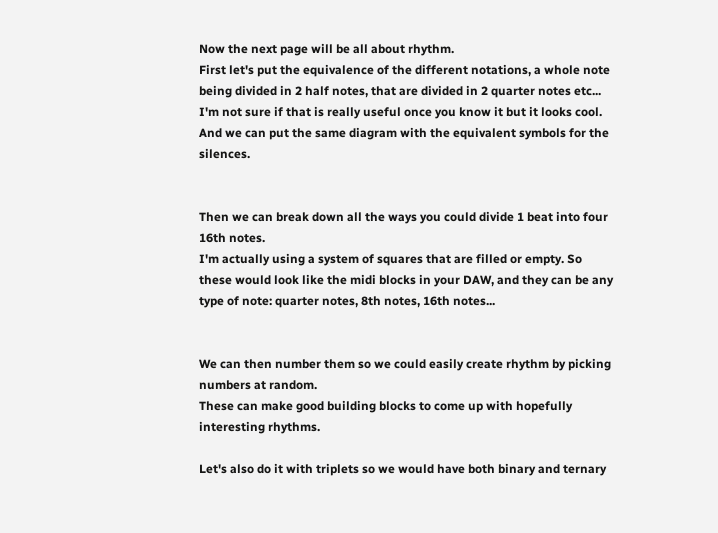Now the next page will be all about rhythm.
First let's put the equivalence of the different notations, a whole note being divided in 2 half notes, that are divided in 2 quarter notes etc... I'm not sure if that is really useful once you know it but it looks cool.
And we can put the same diagram with the equivalent symbols for the silences.


Then we can break down all the ways you could divide 1 beat into four 16th notes.
I'm actually using a system of squares that are filled or empty. So these would look like the midi blocks in your DAW, and they can be any type of note: quarter notes, 8th notes, 16th notes...


We can then number them so we could easily create rhythm by picking numbers at random.
These can make good building blocks to come up with hopefully interesting rhythms.

Let's also do it with triplets so we would have both binary and ternary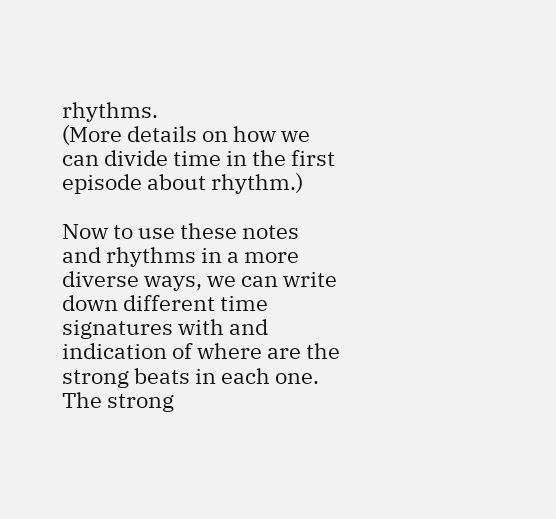rhythms.
(More details on how we can divide time in the first episode about rhythm.)

Now to use these notes and rhythms in a more diverse ways, we can write down different time signatures with and indication of where are the strong beats in each one. The strong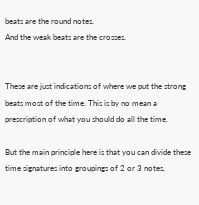beats are the round notes.
And the weak beats are the crosses.


These are just indications of where we put the strong beats most of the time. This is by no mean a prescription of what you should do all the time.

But the main principle here is that you can divide these time signatures into groupings of 2 or 3 notes,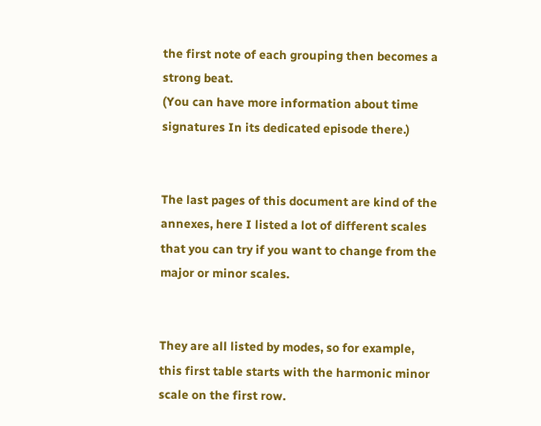the first note of each grouping then becomes a strong beat.
(You can have more information about time signatures In its dedicated episode there.)


The last pages of this document are kind of the annexes, here I listed a lot of different scales that you can try if you want to change from the major or minor scales.


They are all listed by modes, so for example, this first table starts with the harmonic minor scale on the first row.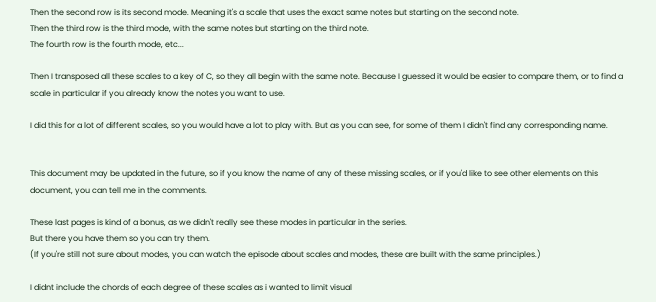Then the second row is its second mode. Meaning it's a scale that uses the exact same notes but starting on the second note.
Then the third row is the third mode, with the same notes but starting on the third note.
The fourth row is the fourth mode, etc...

Then I transposed all these scales to a key of C, so they all begin with the same note. Because I guessed it would be easier to compare them, or to find a scale in particular if you already know the notes you want to use.

I did this for a lot of different scales, so you would have a lot to play with. But as you can see, for some of them I didn't find any corresponding name.


This document may be updated in the future, so if you know the name of any of these missing scales, or if you'd like to see other elements on this document, you can tell me in the comments.

These last pages is kind of a bonus, as we didn't really see these modes in particular in the series.
But there you have them so you can try them.
(If you're still not sure about modes, you can watch the episode about scales and modes, these are built with the same principles.)

I didnt include the chords of each degree of these scales as i wanted to limit visual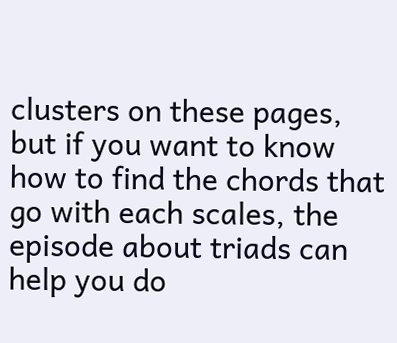clusters on these pages, but if you want to know how to find the chords that go with each scales, the episode about triads can help you do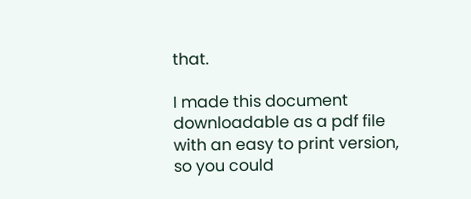that.

I made this document downloadable as a pdf file with an easy to print version, so you could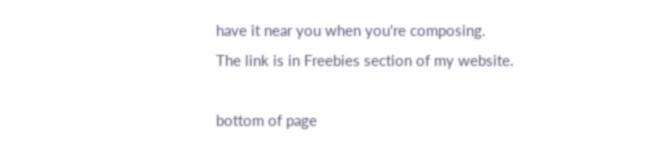have it near you when you're composing.
The link is in Freebies section of my website.

bottom of page